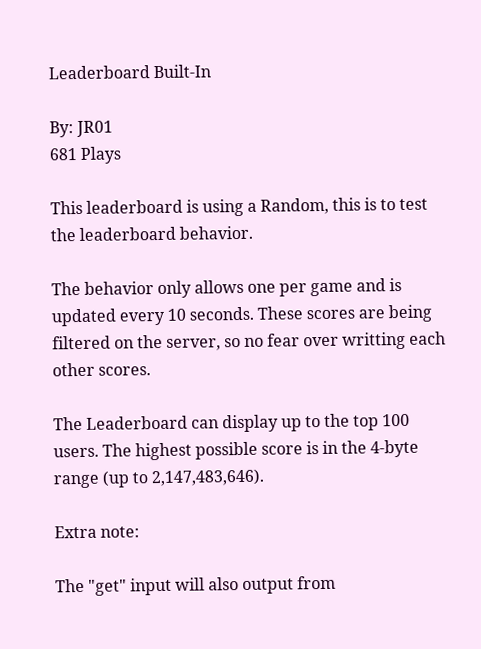Leaderboard Built-In

By: JR01
681 Plays

This leaderboard is using a Random, this is to test the leaderboard behavior.

The behavior only allows one per game and is updated every 10 seconds. These scores are being filtered on the server, so no fear over writting each other scores.

The Leaderboard can display up to the top 100 users. The highest possible score is in the 4-byte range (up to 2,147,483,646).

Extra note:

The "get" input will also output from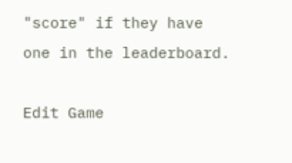"score" if they have one in the leaderboard.

Edit Game